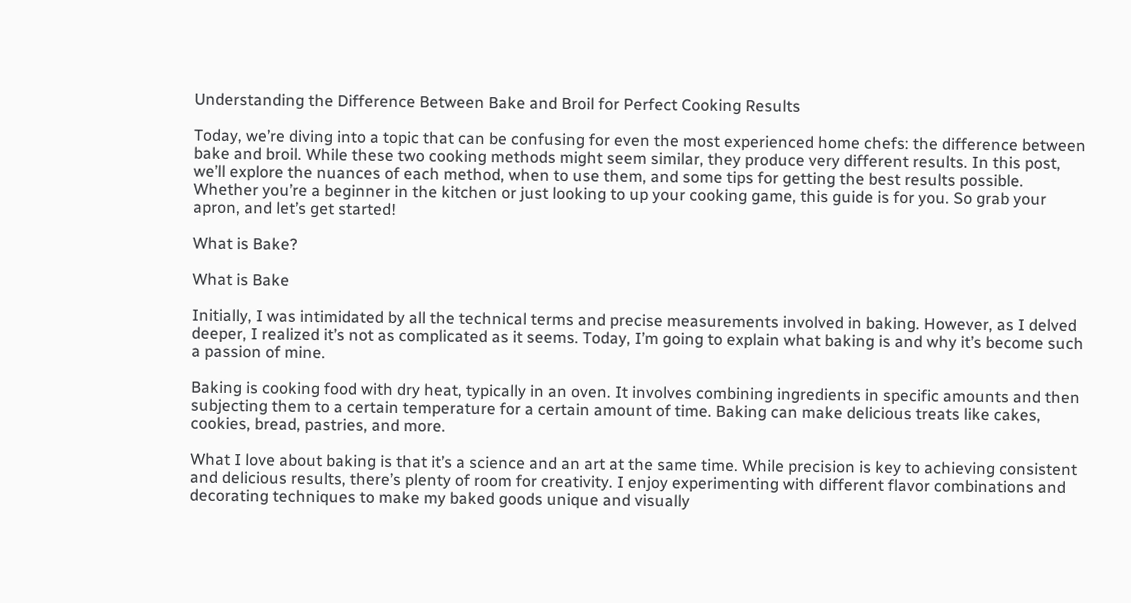Understanding the Difference Between Bake and Broil for Perfect Cooking Results

Today, we’re diving into a topic that can be confusing for even the most experienced home chefs: the difference between bake and broil. While these two cooking methods might seem similar, they produce very different results. In this post, we’ll explore the nuances of each method, when to use them, and some tips for getting the best results possible. Whether you’re a beginner in the kitchen or just looking to up your cooking game, this guide is for you. So grab your apron, and let’s get started!

What is Bake?

What is Bake

Initially, I was intimidated by all the technical terms and precise measurements involved in baking. However, as I delved deeper, I realized it’s not as complicated as it seems. Today, I’m going to explain what baking is and why it’s become such a passion of mine.

Baking is cooking food with dry heat, typically in an oven. It involves combining ingredients in specific amounts and then subjecting them to a certain temperature for a certain amount of time. Baking can make delicious treats like cakes, cookies, bread, pastries, and more.

What I love about baking is that it’s a science and an art at the same time. While precision is key to achieving consistent and delicious results, there’s plenty of room for creativity. I enjoy experimenting with different flavor combinations and decorating techniques to make my baked goods unique and visually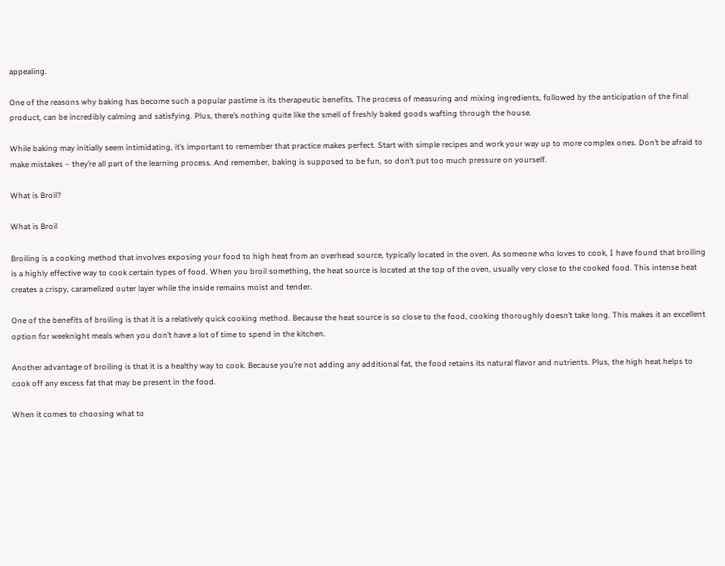appealing.

One of the reasons why baking has become such a popular pastime is its therapeutic benefits. The process of measuring and mixing ingredients, followed by the anticipation of the final product, can be incredibly calming and satisfying. Plus, there’s nothing quite like the smell of freshly baked goods wafting through the house.

While baking may initially seem intimidating, it’s important to remember that practice makes perfect. Start with simple recipes and work your way up to more complex ones. Don’t be afraid to make mistakes – they’re all part of the learning process. And remember, baking is supposed to be fun, so don’t put too much pressure on yourself.

What is Broil?

What is Broil

Broiling is a cooking method that involves exposing your food to high heat from an overhead source, typically located in the oven. As someone who loves to cook, I have found that broiling is a highly effective way to cook certain types of food. When you broil something, the heat source is located at the top of the oven, usually very close to the cooked food. This intense heat creates a crispy, caramelized outer layer while the inside remains moist and tender.

One of the benefits of broiling is that it is a relatively quick cooking method. Because the heat source is so close to the food, cooking thoroughly doesn’t take long. This makes it an excellent option for weeknight meals when you don’t have a lot of time to spend in the kitchen.

Another advantage of broiling is that it is a healthy way to cook. Because you’re not adding any additional fat, the food retains its natural flavor and nutrients. Plus, the high heat helps to cook off any excess fat that may be present in the food.

When it comes to choosing what to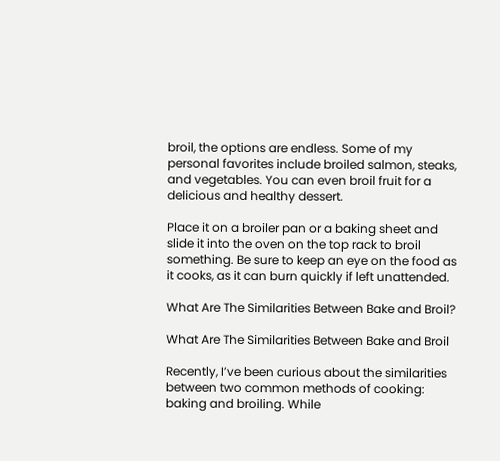broil, the options are endless. Some of my personal favorites include broiled salmon, steaks, and vegetables. You can even broil fruit for a delicious and healthy dessert.

Place it on a broiler pan or a baking sheet and slide it into the oven on the top rack to broil something. Be sure to keep an eye on the food as it cooks, as it can burn quickly if left unattended.

What Are The Similarities Between Bake and Broil?

What Are The Similarities Between Bake and Broil

Recently, I’ve been curious about the similarities between two common methods of cooking: baking and broiling. While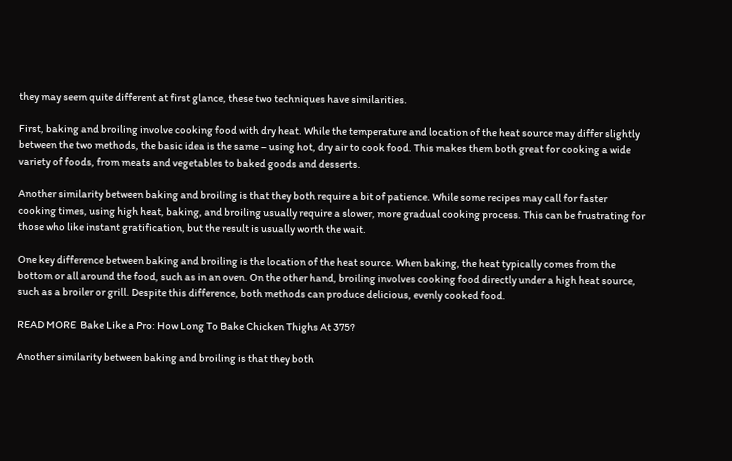they may seem quite different at first glance, these two techniques have similarities.

First, baking and broiling involve cooking food with dry heat. While the temperature and location of the heat source may differ slightly between the two methods, the basic idea is the same – using hot, dry air to cook food. This makes them both great for cooking a wide variety of foods, from meats and vegetables to baked goods and desserts.

Another similarity between baking and broiling is that they both require a bit of patience. While some recipes may call for faster cooking times, using high heat, baking, and broiling usually require a slower, more gradual cooking process. This can be frustrating for those who like instant gratification, but the result is usually worth the wait.

One key difference between baking and broiling is the location of the heat source. When baking, the heat typically comes from the bottom or all around the food, such as in an oven. On the other hand, broiling involves cooking food directly under a high heat source, such as a broiler or grill. Despite this difference, both methods can produce delicious, evenly cooked food.

READ MORE  Bake Like a Pro: How Long To Bake Chicken Thighs At 375?

Another similarity between baking and broiling is that they both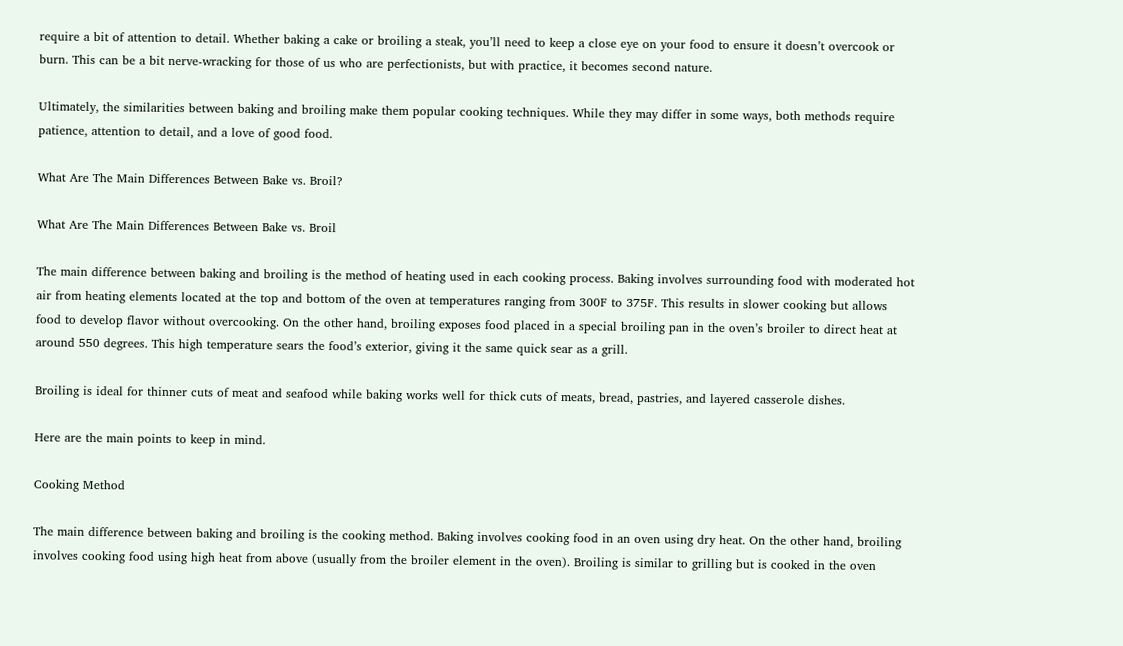require a bit of attention to detail. Whether baking a cake or broiling a steak, you’ll need to keep a close eye on your food to ensure it doesn’t overcook or burn. This can be a bit nerve-wracking for those of us who are perfectionists, but with practice, it becomes second nature.

Ultimately, the similarities between baking and broiling make them popular cooking techniques. While they may differ in some ways, both methods require patience, attention to detail, and a love of good food.

What Are The Main Differences Between Bake vs. Broil?

What Are The Main Differences Between Bake vs. Broil

The main difference between baking and broiling is the method of heating used in each cooking process. Baking involves surrounding food with moderated hot air from heating elements located at the top and bottom of the oven at temperatures ranging from 300F to 375F. This results in slower cooking but allows food to develop flavor without overcooking. On the other hand, broiling exposes food placed in a special broiling pan in the oven’s broiler to direct heat at around 550 degrees. This high temperature sears the food’s exterior, giving it the same quick sear as a grill.

Broiling is ideal for thinner cuts of meat and seafood while baking works well for thick cuts of meats, bread, pastries, and layered casserole dishes.

Here are the main points to keep in mind.

Cooking Method

The main difference between baking and broiling is the cooking method. Baking involves cooking food in an oven using dry heat. On the other hand, broiling involves cooking food using high heat from above (usually from the broiler element in the oven). Broiling is similar to grilling but is cooked in the oven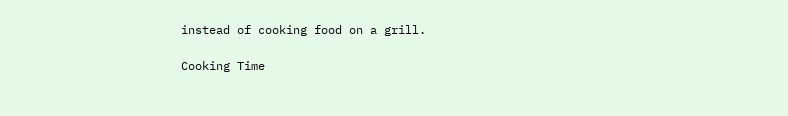instead of cooking food on a grill.

Cooking Time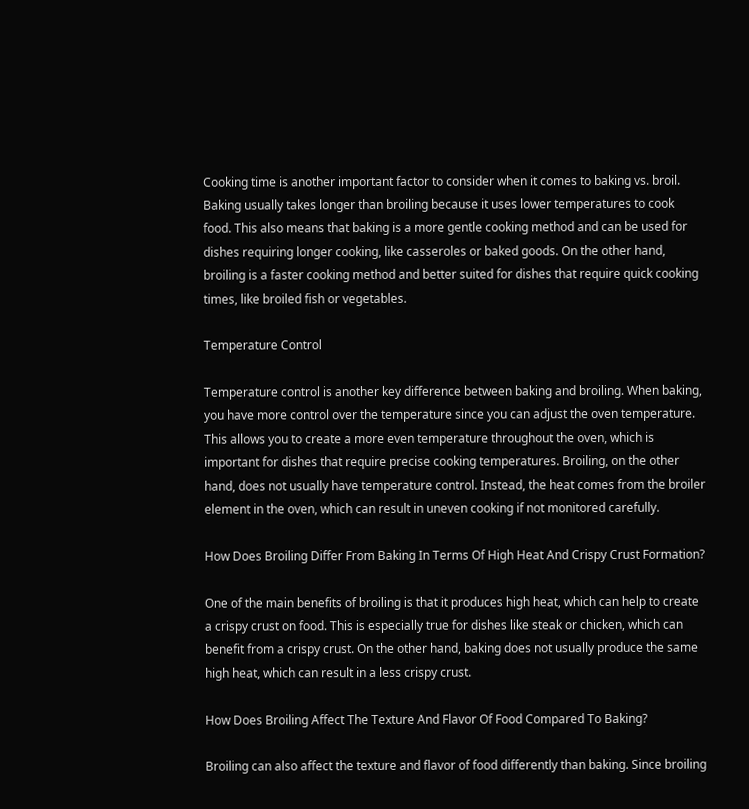Cooking time is another important factor to consider when it comes to baking vs. broil. Baking usually takes longer than broiling because it uses lower temperatures to cook food. This also means that baking is a more gentle cooking method and can be used for dishes requiring longer cooking, like casseroles or baked goods. On the other hand, broiling is a faster cooking method and better suited for dishes that require quick cooking times, like broiled fish or vegetables.

Temperature Control

Temperature control is another key difference between baking and broiling. When baking, you have more control over the temperature since you can adjust the oven temperature. This allows you to create a more even temperature throughout the oven, which is important for dishes that require precise cooking temperatures. Broiling, on the other hand, does not usually have temperature control. Instead, the heat comes from the broiler element in the oven, which can result in uneven cooking if not monitored carefully.

How Does Broiling Differ From Baking In Terms Of High Heat And Crispy Crust Formation?

One of the main benefits of broiling is that it produces high heat, which can help to create a crispy crust on food. This is especially true for dishes like steak or chicken, which can benefit from a crispy crust. On the other hand, baking does not usually produce the same high heat, which can result in a less crispy crust.

How Does Broiling Affect The Texture And Flavor Of Food Compared To Baking?

Broiling can also affect the texture and flavor of food differently than baking. Since broiling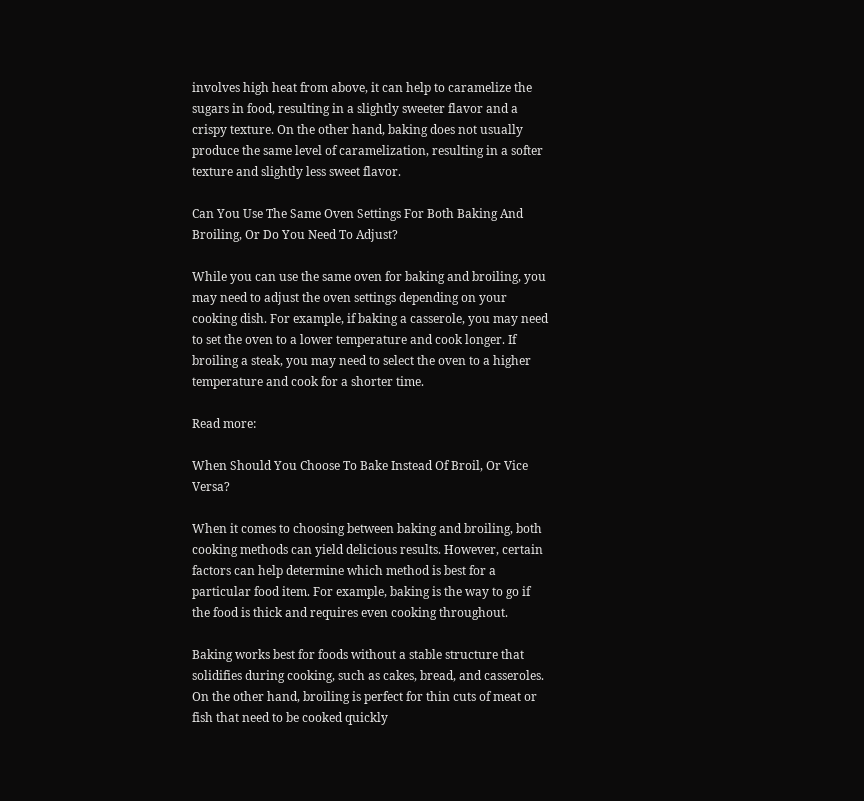involves high heat from above, it can help to caramelize the sugars in food, resulting in a slightly sweeter flavor and a crispy texture. On the other hand, baking does not usually produce the same level of caramelization, resulting in a softer texture and slightly less sweet flavor.

Can You Use The Same Oven Settings For Both Baking And Broiling, Or Do You Need To Adjust?

While you can use the same oven for baking and broiling, you may need to adjust the oven settings depending on your cooking dish. For example, if baking a casserole, you may need to set the oven to a lower temperature and cook longer. If broiling a steak, you may need to select the oven to a higher temperature and cook for a shorter time.

Read more:

When Should You Choose To Bake Instead Of Broil, Or Vice Versa?

When it comes to choosing between baking and broiling, both cooking methods can yield delicious results. However, certain factors can help determine which method is best for a particular food item. For example, baking is the way to go if the food is thick and requires even cooking throughout.

Baking works best for foods without a stable structure that solidifies during cooking, such as cakes, bread, and casseroles. On the other hand, broiling is perfect for thin cuts of meat or fish that need to be cooked quickly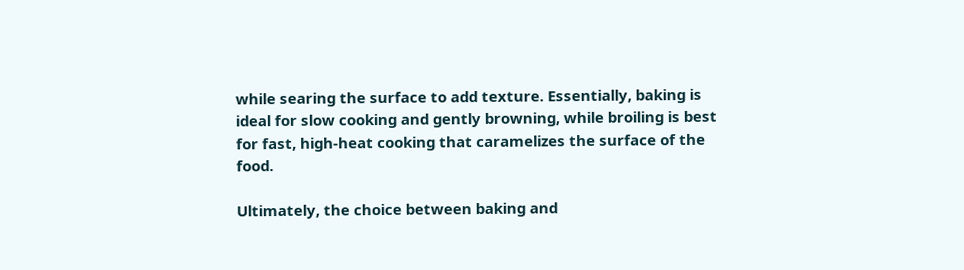while searing the surface to add texture. Essentially, baking is ideal for slow cooking and gently browning, while broiling is best for fast, high-heat cooking that caramelizes the surface of the food.

Ultimately, the choice between baking and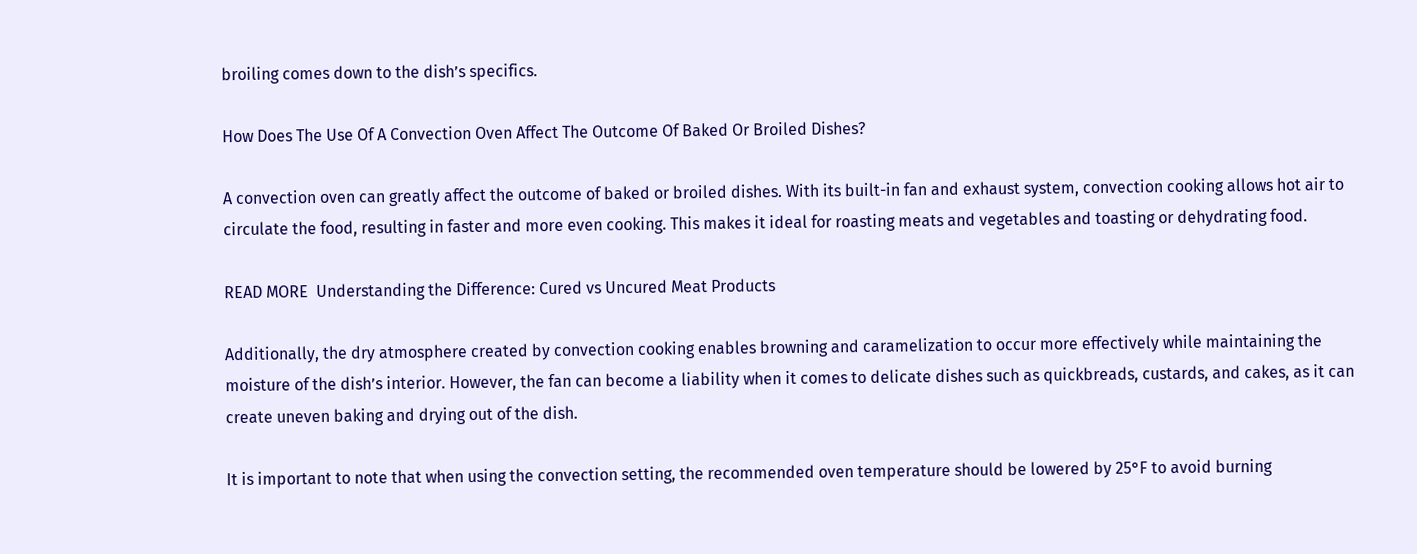broiling comes down to the dish’s specifics.

How Does The Use Of A Convection Oven Affect The Outcome Of Baked Or Broiled Dishes?

A convection oven can greatly affect the outcome of baked or broiled dishes. With its built-in fan and exhaust system, convection cooking allows hot air to circulate the food, resulting in faster and more even cooking. This makes it ideal for roasting meats and vegetables and toasting or dehydrating food.

READ MORE  Understanding the Difference: Cured vs Uncured Meat Products

Additionally, the dry atmosphere created by convection cooking enables browning and caramelization to occur more effectively while maintaining the moisture of the dish’s interior. However, the fan can become a liability when it comes to delicate dishes such as quickbreads, custards, and cakes, as it can create uneven baking and drying out of the dish.

It is important to note that when using the convection setting, the recommended oven temperature should be lowered by 25°F to avoid burning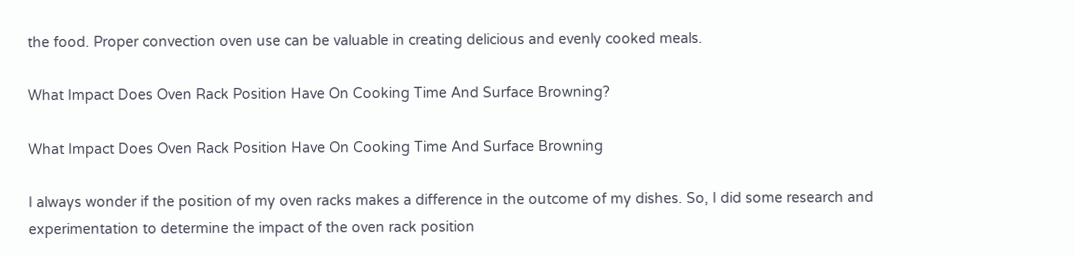the food. Proper convection oven use can be valuable in creating delicious and evenly cooked meals.

What Impact Does Oven Rack Position Have On Cooking Time And Surface Browning?

What Impact Does Oven Rack Position Have On Cooking Time And Surface Browning

I always wonder if the position of my oven racks makes a difference in the outcome of my dishes. So, I did some research and experimentation to determine the impact of the oven rack position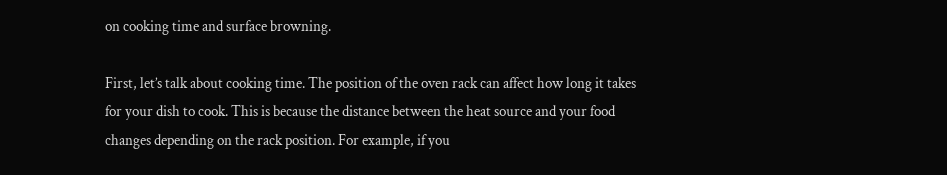on cooking time and surface browning.

First, let’s talk about cooking time. The position of the oven rack can affect how long it takes for your dish to cook. This is because the distance between the heat source and your food changes depending on the rack position. For example, if you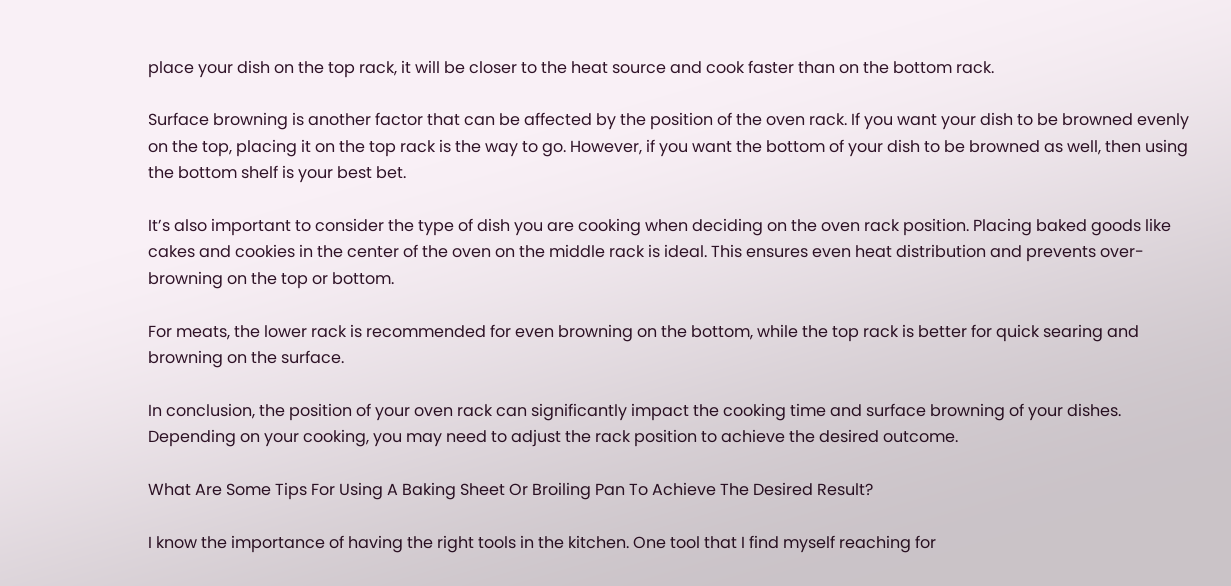place your dish on the top rack, it will be closer to the heat source and cook faster than on the bottom rack.

Surface browning is another factor that can be affected by the position of the oven rack. If you want your dish to be browned evenly on the top, placing it on the top rack is the way to go. However, if you want the bottom of your dish to be browned as well, then using the bottom shelf is your best bet.

It’s also important to consider the type of dish you are cooking when deciding on the oven rack position. Placing baked goods like cakes and cookies in the center of the oven on the middle rack is ideal. This ensures even heat distribution and prevents over-browning on the top or bottom.

For meats, the lower rack is recommended for even browning on the bottom, while the top rack is better for quick searing and browning on the surface.

In conclusion, the position of your oven rack can significantly impact the cooking time and surface browning of your dishes. Depending on your cooking, you may need to adjust the rack position to achieve the desired outcome.

What Are Some Tips For Using A Baking Sheet Or Broiling Pan To Achieve The Desired Result?

I know the importance of having the right tools in the kitchen. One tool that I find myself reaching for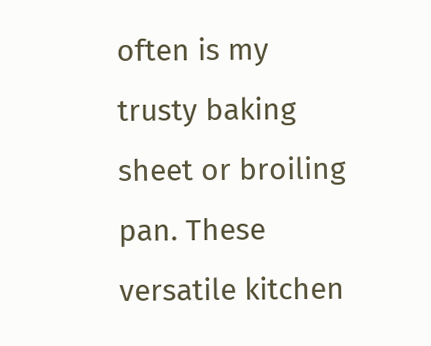often is my trusty baking sheet or broiling pan. These versatile kitchen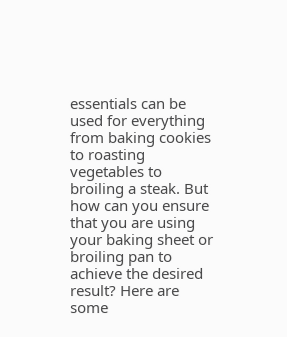essentials can be used for everything from baking cookies to roasting vegetables to broiling a steak. But how can you ensure that you are using your baking sheet or broiling pan to achieve the desired result? Here are some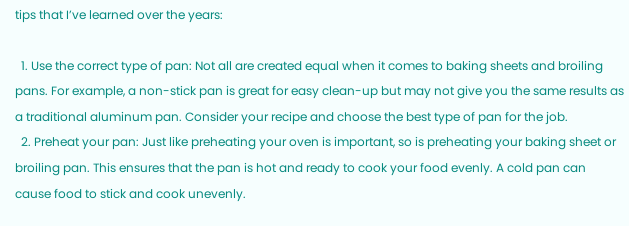tips that I’ve learned over the years:

  1. Use the correct type of pan: Not all are created equal when it comes to baking sheets and broiling pans. For example, a non-stick pan is great for easy clean-up but may not give you the same results as a traditional aluminum pan. Consider your recipe and choose the best type of pan for the job.
  2. Preheat your pan: Just like preheating your oven is important, so is preheating your baking sheet or broiling pan. This ensures that the pan is hot and ready to cook your food evenly. A cold pan can cause food to stick and cook unevenly.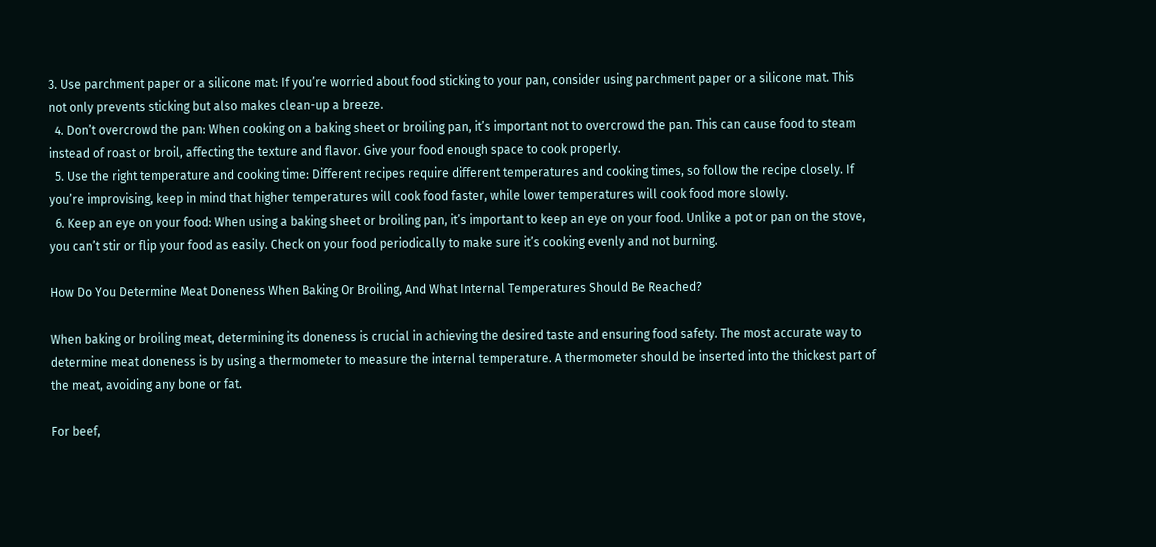3. Use parchment paper or a silicone mat: If you’re worried about food sticking to your pan, consider using parchment paper or a silicone mat. This not only prevents sticking but also makes clean-up a breeze.
  4. Don’t overcrowd the pan: When cooking on a baking sheet or broiling pan, it’s important not to overcrowd the pan. This can cause food to steam instead of roast or broil, affecting the texture and flavor. Give your food enough space to cook properly.
  5. Use the right temperature and cooking time: Different recipes require different temperatures and cooking times, so follow the recipe closely. If you’re improvising, keep in mind that higher temperatures will cook food faster, while lower temperatures will cook food more slowly.
  6. Keep an eye on your food: When using a baking sheet or broiling pan, it’s important to keep an eye on your food. Unlike a pot or pan on the stove, you can’t stir or flip your food as easily. Check on your food periodically to make sure it’s cooking evenly and not burning.

How Do You Determine Meat Doneness When Baking Or Broiling, And What Internal Temperatures Should Be Reached?

When baking or broiling meat, determining its doneness is crucial in achieving the desired taste and ensuring food safety. The most accurate way to determine meat doneness is by using a thermometer to measure the internal temperature. A thermometer should be inserted into the thickest part of the meat, avoiding any bone or fat.

For beef,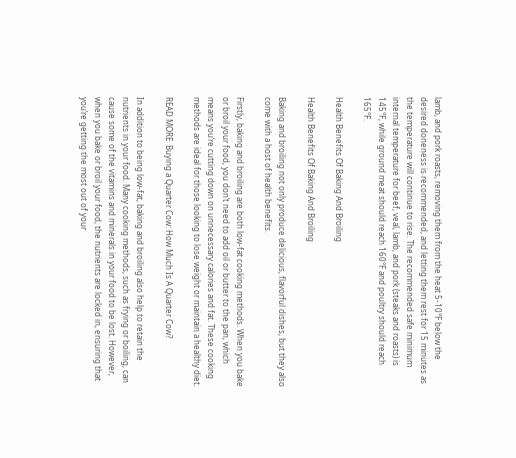lamb, and pork roasts, removing them from the heat 5-10°F below the desired doneness is recommended, and letting them rest for 15 minutes as the temperature will continue to rise. The recommended safe minimum internal temperature for beef, veal, lamb, and pork (steaks and roasts) is 145°F, while ground meat should reach 160°F and poultry should reach 165°F.

Health Benefits Of Baking And Broiling

Health Benefits Of Baking And Broiling

Baking and broiling not only produce delicious, flavorful dishes, but they also come with a host of health benefits.

Firstly, baking and broiling are both low-fat cooking methods. When you bake or broil your food, you don’t need to add oil or butter to the pan, which means you’re cutting down on unnecessary calories and fat. These cooking methods are ideal for those looking to lose weight or maintain a healthy diet.

READ MORE  Buying a Quarter Cow: How Much Is A Quarter Cow?

In addition to being low-fat, baking and broiling also help to retain the nutrients in your food. Many cooking methods, such as frying or boiling, can cause some of the vitamins and minerals in your food to be lost. However, when you bake or broil your food, the nutrients are locked in, ensuring that you’re getting the most out of your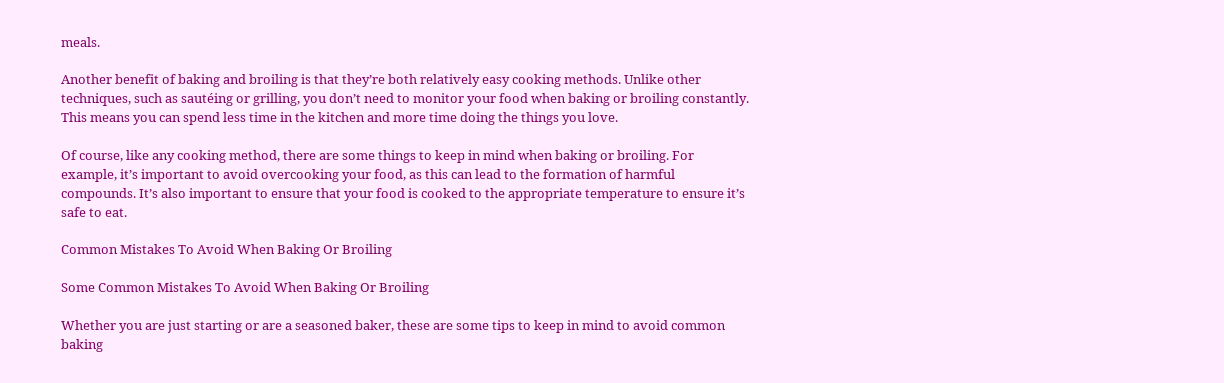meals.

Another benefit of baking and broiling is that they’re both relatively easy cooking methods. Unlike other techniques, such as sautéing or grilling, you don’t need to monitor your food when baking or broiling constantly. This means you can spend less time in the kitchen and more time doing the things you love.

Of course, like any cooking method, there are some things to keep in mind when baking or broiling. For example, it’s important to avoid overcooking your food, as this can lead to the formation of harmful compounds. It’s also important to ensure that your food is cooked to the appropriate temperature to ensure it’s safe to eat.

Common Mistakes To Avoid When Baking Or Broiling

Some Common Mistakes To Avoid When Baking Or Broiling

Whether you are just starting or are a seasoned baker, these are some tips to keep in mind to avoid common baking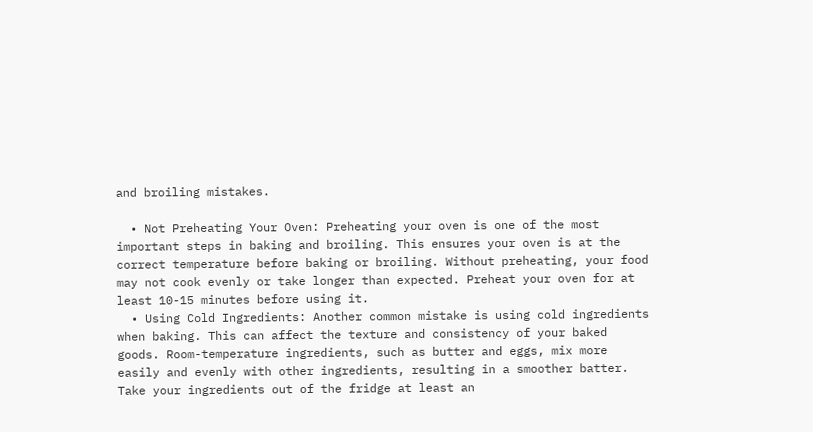and broiling mistakes.

  • Not Preheating Your Oven: Preheating your oven is one of the most important steps in baking and broiling. This ensures your oven is at the correct temperature before baking or broiling. Without preheating, your food may not cook evenly or take longer than expected. Preheat your oven for at least 10-15 minutes before using it.
  • Using Cold Ingredients: Another common mistake is using cold ingredients when baking. This can affect the texture and consistency of your baked goods. Room-temperature ingredients, such as butter and eggs, mix more easily and evenly with other ingredients, resulting in a smoother batter. Take your ingredients out of the fridge at least an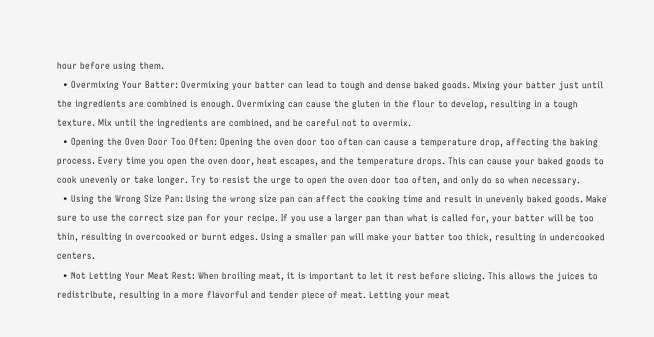hour before using them.
  • Overmixing Your Batter: Overmixing your batter can lead to tough and dense baked goods. Mixing your batter just until the ingredients are combined is enough. Overmixing can cause the gluten in the flour to develop, resulting in a tough texture. Mix until the ingredients are combined, and be careful not to overmix.
  • Opening the Oven Door Too Often: Opening the oven door too often can cause a temperature drop, affecting the baking process. Every time you open the oven door, heat escapes, and the temperature drops. This can cause your baked goods to cook unevenly or take longer. Try to resist the urge to open the oven door too often, and only do so when necessary.
  • Using the Wrong Size Pan: Using the wrong size pan can affect the cooking time and result in unevenly baked goods. Make sure to use the correct size pan for your recipe. If you use a larger pan than what is called for, your batter will be too thin, resulting in overcooked or burnt edges. Using a smaller pan will make your batter too thick, resulting in undercooked centers.
  • Not Letting Your Meat Rest: When broiling meat, it is important to let it rest before slicing. This allows the juices to redistribute, resulting in a more flavorful and tender piece of meat. Letting your meat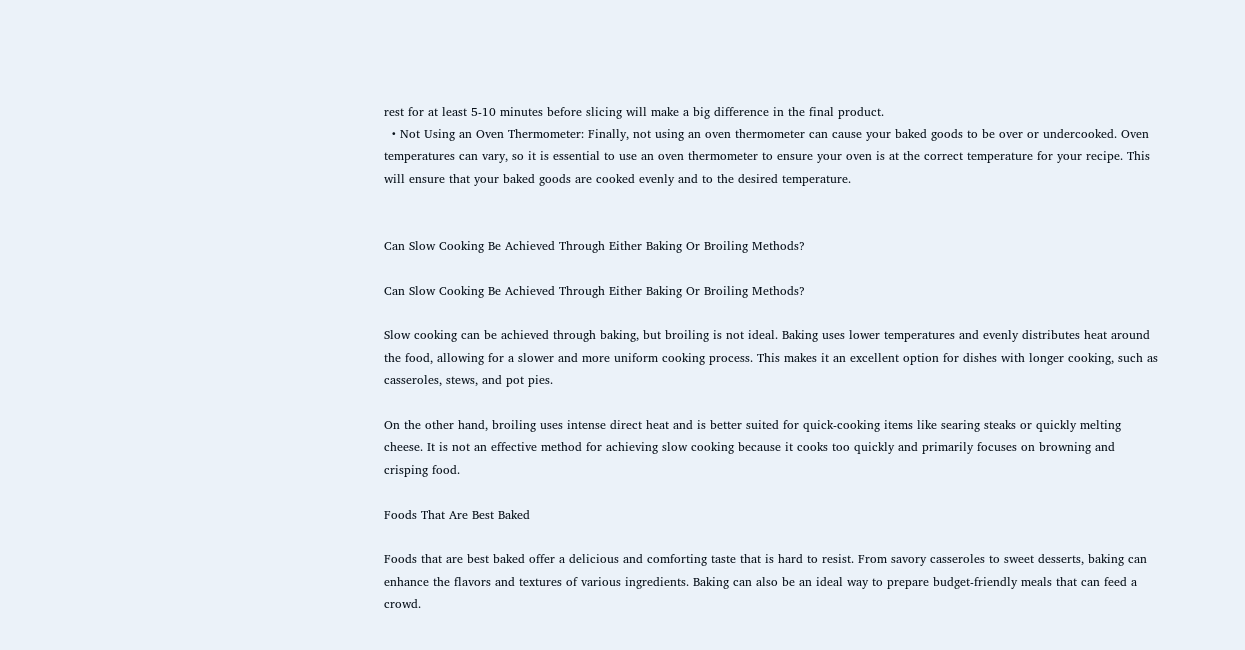rest for at least 5-10 minutes before slicing will make a big difference in the final product.
  • Not Using an Oven Thermometer: Finally, not using an oven thermometer can cause your baked goods to be over or undercooked. Oven temperatures can vary, so it is essential to use an oven thermometer to ensure your oven is at the correct temperature for your recipe. This will ensure that your baked goods are cooked evenly and to the desired temperature.


Can Slow Cooking Be Achieved Through Either Baking Or Broiling Methods?

Can Slow Cooking Be Achieved Through Either Baking Or Broiling Methods?

Slow cooking can be achieved through baking, but broiling is not ideal. Baking uses lower temperatures and evenly distributes heat around the food, allowing for a slower and more uniform cooking process. This makes it an excellent option for dishes with longer cooking, such as casseroles, stews, and pot pies.

On the other hand, broiling uses intense direct heat and is better suited for quick-cooking items like searing steaks or quickly melting cheese. It is not an effective method for achieving slow cooking because it cooks too quickly and primarily focuses on browning and crisping food.

Foods That Are Best Baked

Foods that are best baked offer a delicious and comforting taste that is hard to resist. From savory casseroles to sweet desserts, baking can enhance the flavors and textures of various ingredients. Baking can also be an ideal way to prepare budget-friendly meals that can feed a crowd.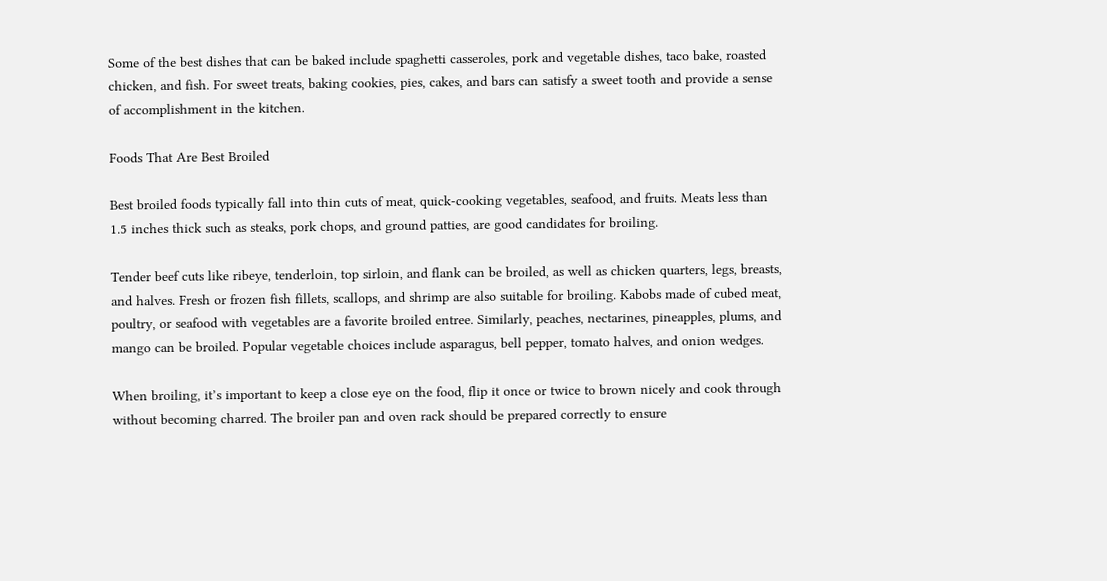Some of the best dishes that can be baked include spaghetti casseroles, pork and vegetable dishes, taco bake, roasted chicken, and fish. For sweet treats, baking cookies, pies, cakes, and bars can satisfy a sweet tooth and provide a sense of accomplishment in the kitchen.

Foods That Are Best Broiled

Best broiled foods typically fall into thin cuts of meat, quick-cooking vegetables, seafood, and fruits. Meats less than 1.5 inches thick such as steaks, pork chops, and ground patties, are good candidates for broiling.

Tender beef cuts like ribeye, tenderloin, top sirloin, and flank can be broiled, as well as chicken quarters, legs, breasts, and halves. Fresh or frozen fish fillets, scallops, and shrimp are also suitable for broiling. Kabobs made of cubed meat, poultry, or seafood with vegetables are a favorite broiled entree. Similarly, peaches, nectarines, pineapples, plums, and mango can be broiled. Popular vegetable choices include asparagus, bell pepper, tomato halves, and onion wedges.

When broiling, it’s important to keep a close eye on the food, flip it once or twice to brown nicely and cook through without becoming charred. The broiler pan and oven rack should be prepared correctly to ensure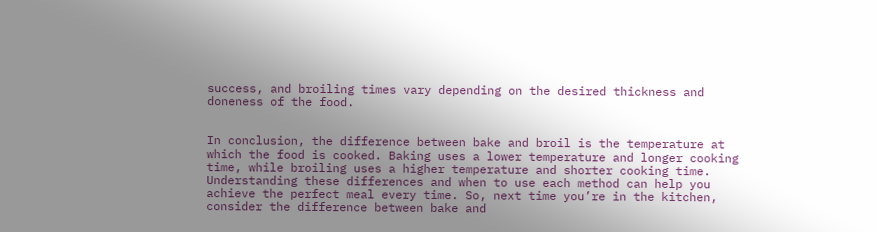success, and broiling times vary depending on the desired thickness and doneness of the food.


In conclusion, the difference between bake and broil is the temperature at which the food is cooked. Baking uses a lower temperature and longer cooking time, while broiling uses a higher temperature and shorter cooking time. Understanding these differences and when to use each method can help you achieve the perfect meal every time. So, next time you’re in the kitchen, consider the difference between bake and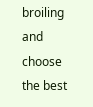broiling and choose the best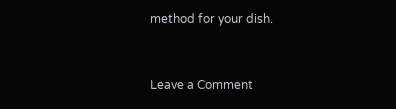method for your dish.


Leave a Comment